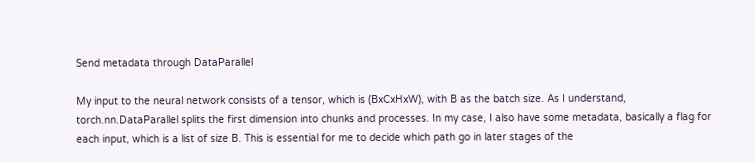Send metadata through DataParallel

My input to the neural network consists of a tensor, which is (BxCxHxW), with B as the batch size. As I understand, torch.nn.DataParallel splits the first dimension into chunks and processes. In my case, I also have some metadata, basically a flag for each input, which is a list of size B. This is essential for me to decide which path go in later stages of the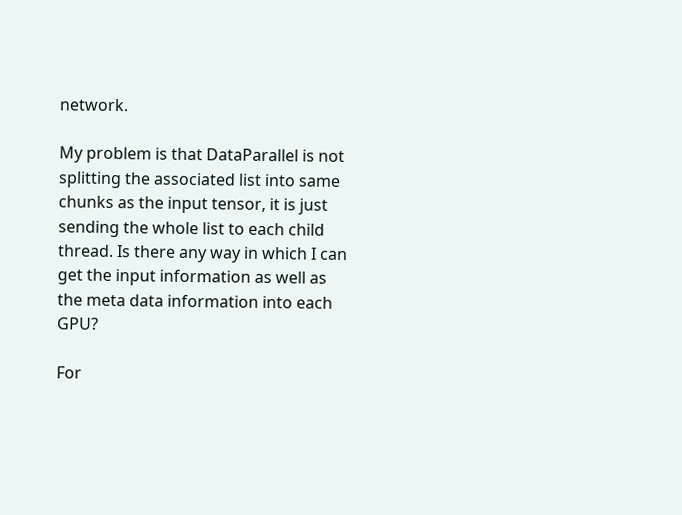network.

My problem is that DataParallel is not splitting the associated list into same chunks as the input tensor, it is just sending the whole list to each child thread. Is there any way in which I can get the input information as well as the meta data information into each GPU?

For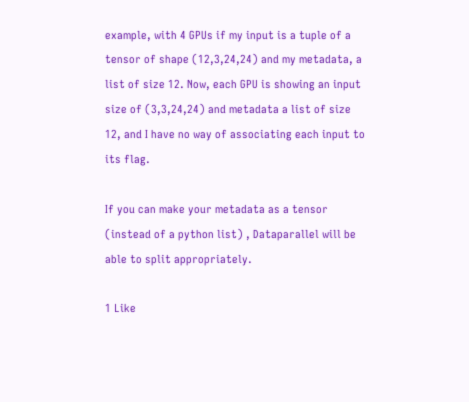example, with 4 GPUs if my input is a tuple of a tensor of shape (12,3,24,24) and my metadata, a list of size 12. Now, each GPU is showing an input size of (3,3,24,24) and metadata a list of size 12, and I have no way of associating each input to its flag.

If you can make your metadata as a tensor (instead of a python list) , Dataparallel will be able to split appropriately.

1 Like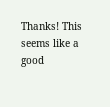Thanks! This seems like a good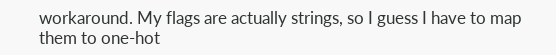workaround. My flags are actually strings, so I guess I have to map them to one-hot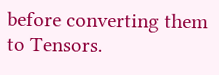before converting them to Tensors.